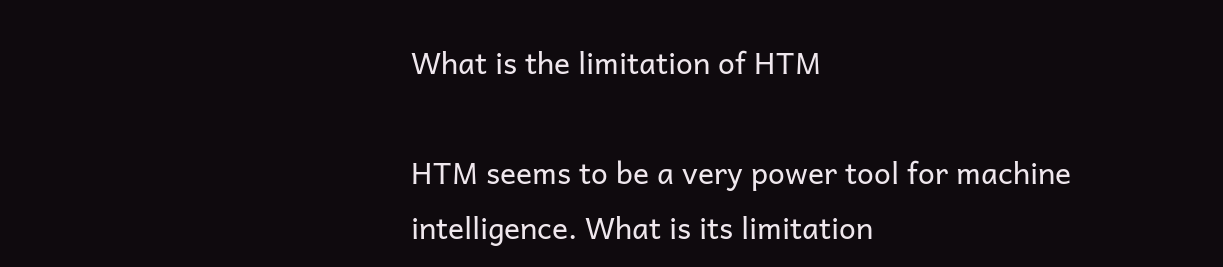What is the limitation of HTM

HTM seems to be a very power tool for machine intelligence. What is its limitation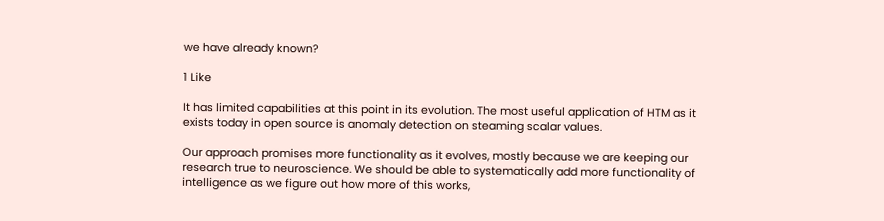we have already known?

1 Like

It has limited capabilities at this point in its evolution. The most useful application of HTM as it exists today in open source is anomaly detection on steaming scalar values.

Our approach promises more functionality as it evolves, mostly because we are keeping our research true to neuroscience. We should be able to systematically add more functionality of intelligence as we figure out how more of this works,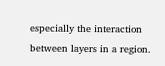especially the interaction between layers in a region.